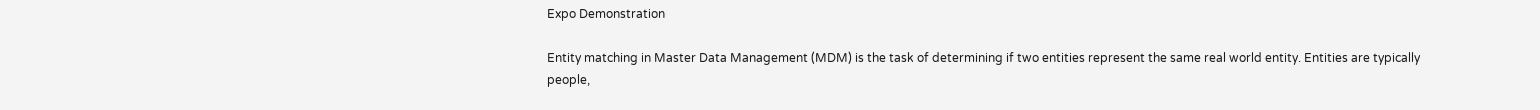Expo Demonstration

Entity matching in Master Data Management (MDM) is the task of determining if two entities represent the same real world entity. Entities are typically people,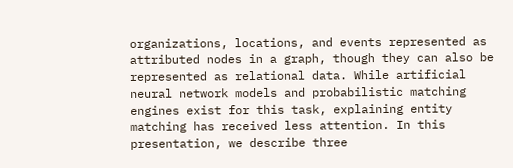organizations, locations, and events represented as attributed nodes in a graph, though they can also be represented as relational data. While artificial neural network models and probabilistic matching engines exist for this task, explaining entity matching has received less attention. In this presentation, we describe three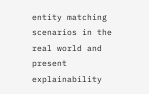entity matching scenarios in the real world and present explainability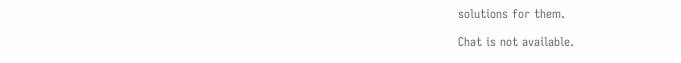solutions for them.

Chat is not available.